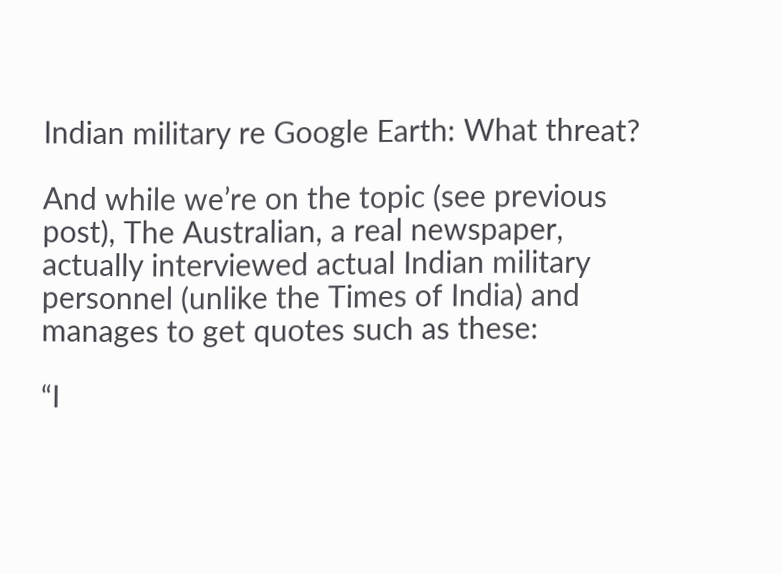Indian military re Google Earth: What threat?

And while we’re on the topic (see previous post), The Australian, a real newspaper, actually interviewed actual Indian military personnel (unlike the Times of India) and manages to get quotes such as these:

“I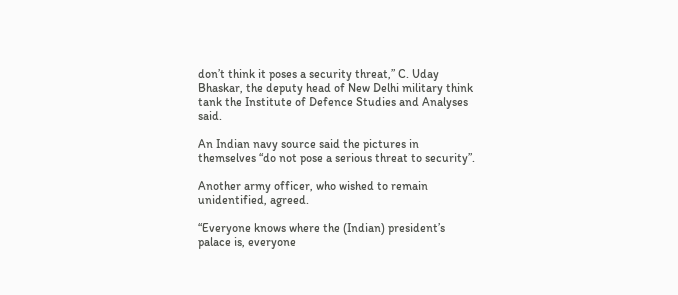don’t think it poses a security threat,” C. Uday Bhaskar, the deputy head of New Delhi military think tank the Institute of Defence Studies and Analyses said.

An Indian navy source said the pictures in themselves “do not pose a serious threat to security”.

Another army officer, who wished to remain unidentified, agreed.

“Everyone knows where the (Indian) president’s palace is, everyone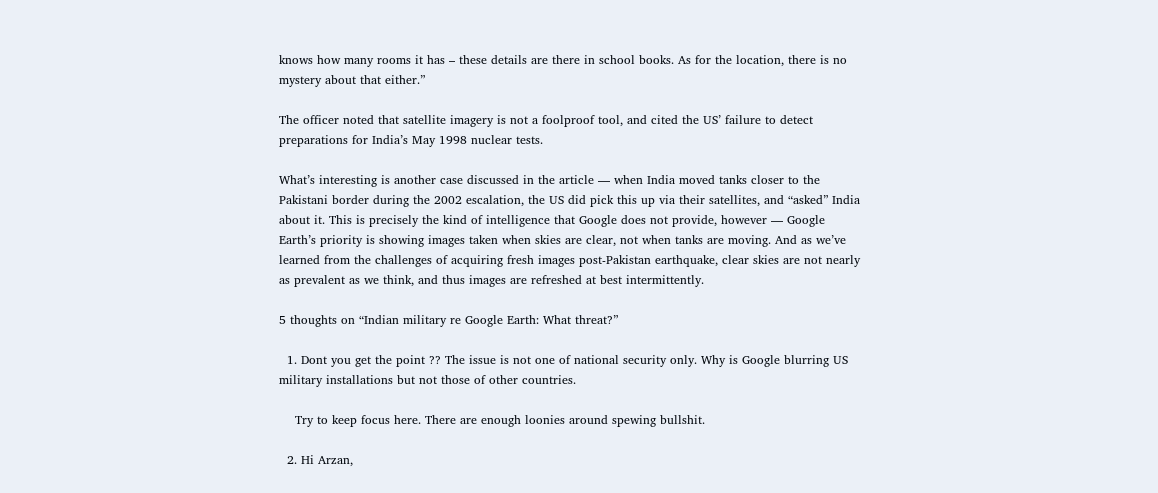knows how many rooms it has – these details are there in school books. As for the location, there is no mystery about that either.”

The officer noted that satellite imagery is not a foolproof tool, and cited the US’ failure to detect preparations for India’s May 1998 nuclear tests.

What’s interesting is another case discussed in the article — when India moved tanks closer to the Pakistani border during the 2002 escalation, the US did pick this up via their satellites, and “asked” India about it. This is precisely the kind of intelligence that Google does not provide, however — Google Earth’s priority is showing images taken when skies are clear, not when tanks are moving. And as we’ve learned from the challenges of acquiring fresh images post-Pakistan earthquake, clear skies are not nearly as prevalent as we think, and thus images are refreshed at best intermittently.

5 thoughts on “Indian military re Google Earth: What threat?”

  1. Dont you get the point ?? The issue is not one of national security only. Why is Google blurring US military installations but not those of other countries.

    Try to keep focus here. There are enough loonies around spewing bullshit.

  2. Hi Arzan,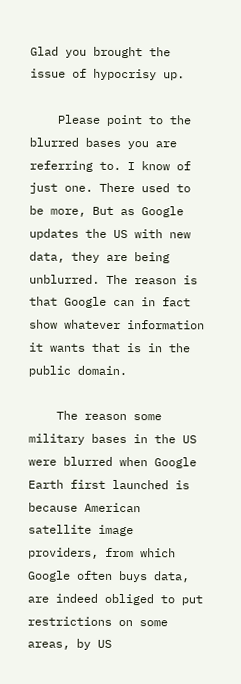Glad you brought the issue of hypocrisy up.

    Please point to the blurred bases you are referring to. I know of just one. There used to be more, But as Google updates the US with new data, they are being unblurred. The reason is that Google can in fact show whatever information it wants that is in the public domain.

    The reason some military bases in the US were blurred when Google Earth first launched is because American satellite image providers, from which Google often buys data, are indeed obliged to put restrictions on some areas, by US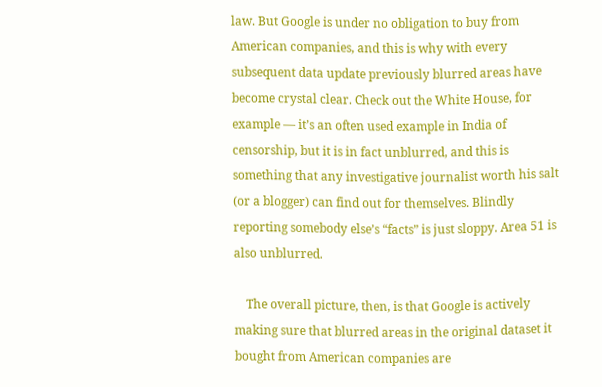law. But Google is under no obligation to buy from American companies, and this is why with every subsequent data update previously blurred areas have become crystal clear. Check out the White House, for example — it’s an often used example in India of censorship, but it is in fact unblurred, and this is something that any investigative journalist worth his salt (or a blogger) can find out for themselves. Blindly reporting somebody else’s “facts” is just sloppy. Area 51 is also unblurred.

    The overall picture, then, is that Google is actively making sure that blurred areas in the original dataset it bought from American companies are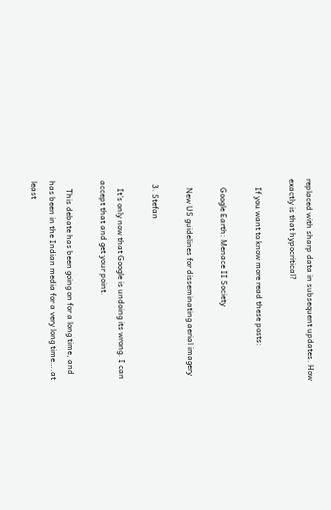replaced with sharp data in subsequent updates. How exactly is that hypocritical?

    If you want to know more read these posts:

    Google Earth: Menace II Society

    New US guidelines for disseminating aerial imagery

  3. Stefan

    It’s only now that Google is undoing its wrong. I can accept that and get your point.

    This debate has been going on for a long time, and has been in the Indian media for a very long time….at least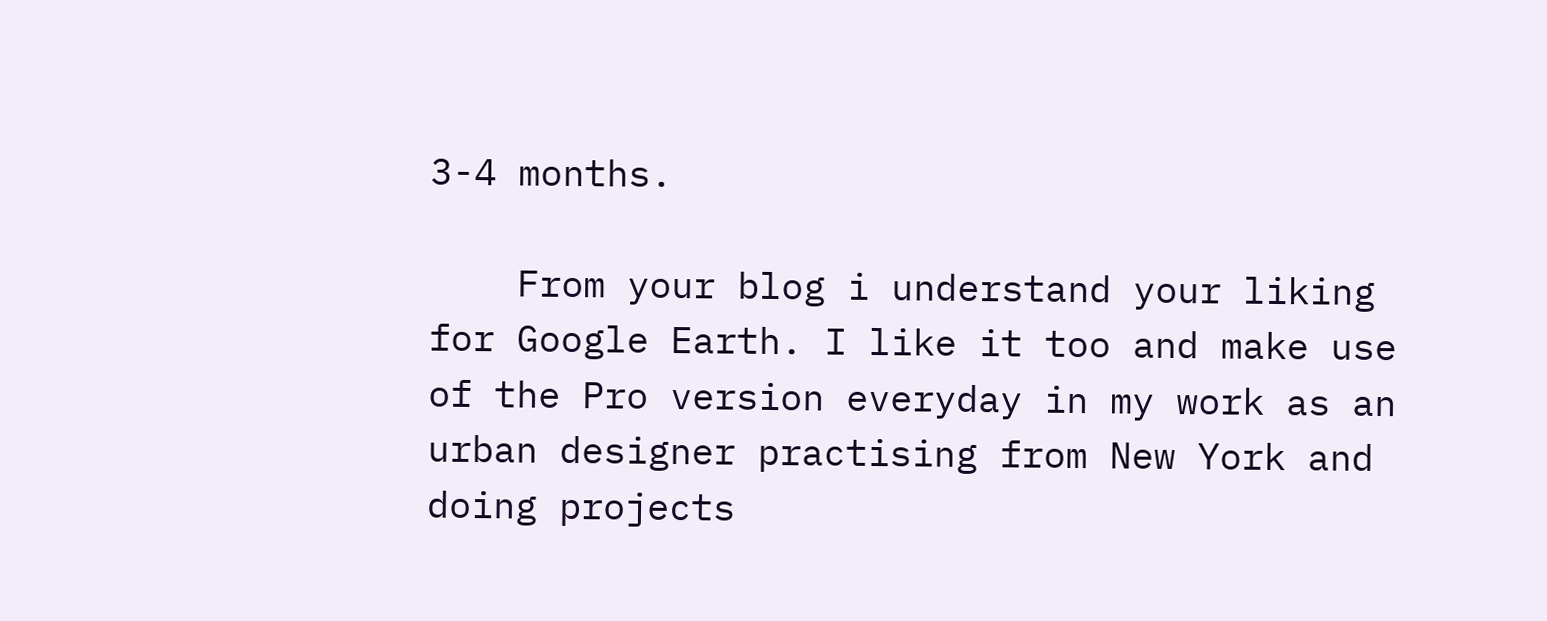3-4 months.

    From your blog i understand your liking for Google Earth. I like it too and make use of the Pro version everyday in my work as an urban designer practising from New York and doing projects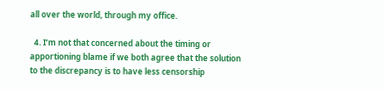all over the world, through my office.

  4. I’m not that concerned about the timing or apportioning blame if we both agree that the solution to the discrepancy is to have less censorship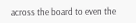across the board to even the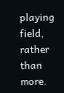playing field, rather than more.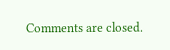Comments are closed.